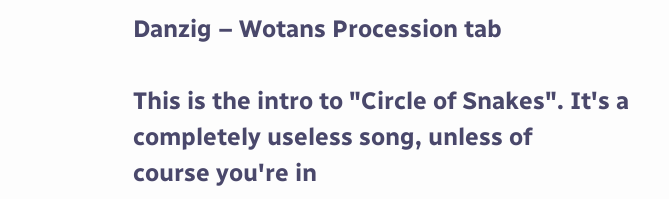Danzig – Wotans Procession tab

This is the intro to "Circle of Snakes". It's a completely useless song, unless of
course you're in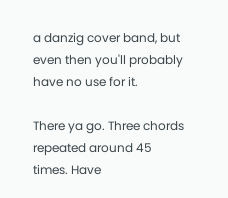a danzig cover band, but even then you'll probably have no use for it.

There ya go. Three chords repeated around 45 times. Have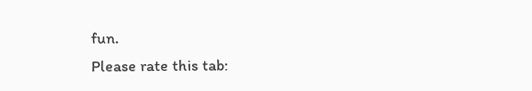fun.
Please rate this tab: